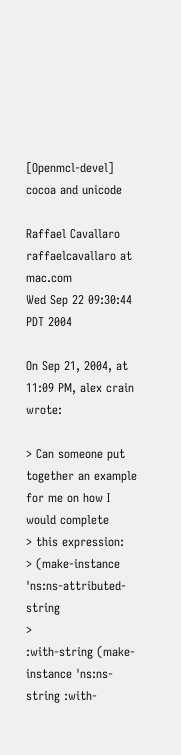[Openmcl-devel] cocoa and unicode

Raffael Cavallaro raffaelcavallaro at mac.com
Wed Sep 22 09:30:44 PDT 2004

On Sep 21, 2004, at 11:09 PM, alex crain wrote:

> Can someone put together an example for me on how I would complete
> this expression:
> (make-instance 'ns:ns-attributed-string
>                    :with-string (make-instance 'ns:ns-string :with-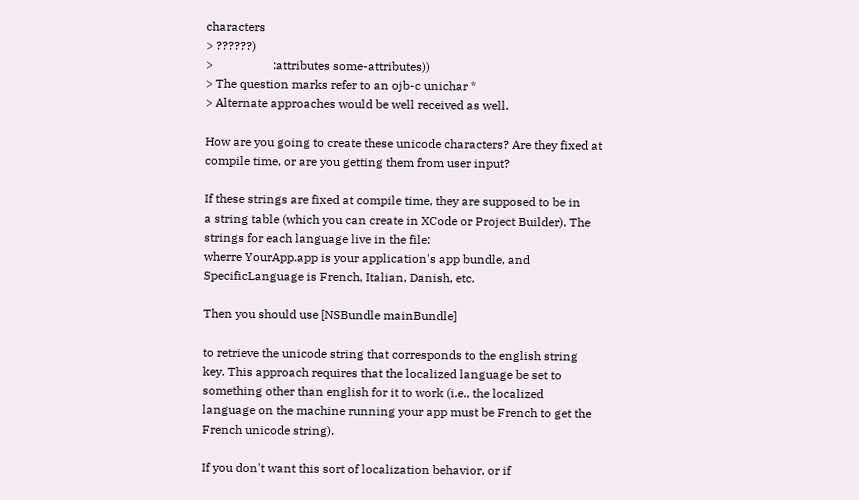characters
> ??????)
>                    :attributes some-attributes))
> The question marks refer to an ojb-c unichar *
> Alternate approaches would be well received as well.

How are you going to create these unicode characters? Are they fixed at
compile time, or are you getting them from user input?

If these strings are fixed at compile time, they are supposed to be in
a string table (which you can create in XCode or Project Builder). The
strings for each language live in the file:
wherre YourApp.app is your application's app bundle, and
SpecificLanguage is French, Italian, Danish, etc.

Then you should use [NSBundle mainBundle]

to retrieve the unicode string that corresponds to the english string
key. This approach requires that the localized language be set to
something other than english for it to work (i.e., the localized
language on the machine running your app must be French to get the
French unicode string).

If you don't want this sort of localization behavior, or if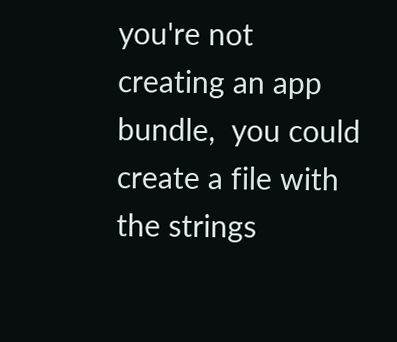you're not
creating an app bundle,  you could create a file with the strings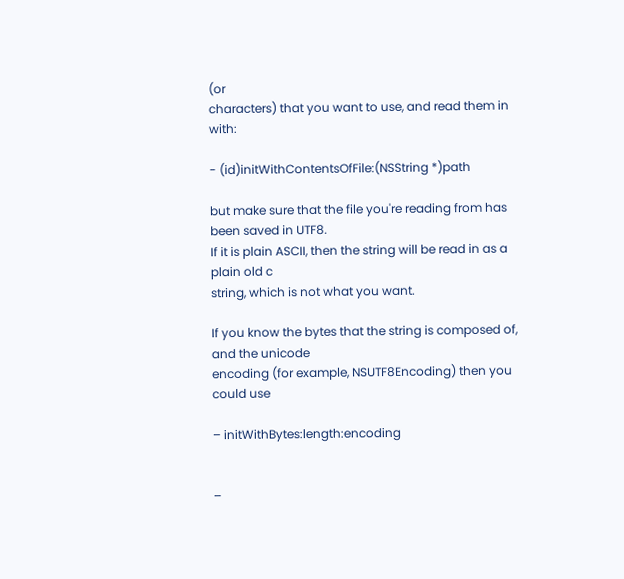(or
characters) that you want to use, and read them in with:

- (id)initWithContentsOfFile:(NSString *)path

but make sure that the file you're reading from has been saved in UTF8.
If it is plain ASCII, then the string will be read in as a plain old c
string, which is not what you want.

If you know the bytes that the string is composed of, and the unicode
encoding (for example, NSUTF8Encoding) then you could use

– initWithBytes:length:encoding


–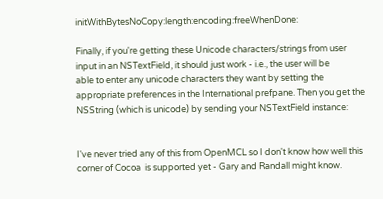initWithBytesNoCopy:length:encoding:freeWhenDone:

Finally, if you're getting these Unicode characters/strings from user
input in an NSTextField, it should just work - i.e., the user will be
able to enter any unicode characters they want by setting the
appropriate preferences in the International prefpane. Then you get the
NSString (which is unicode) by sending your NSTextField instance:


I've never tried any of this from OpenMCL so I don't know how well this
corner of Cocoa  is supported yet - Gary and Randall might know.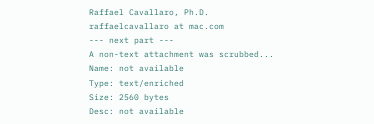Raffael Cavallaro, Ph.D.
raffaelcavallaro at mac.com
--- next part ---
A non-text attachment was scrubbed...
Name: not available
Type: text/enriched
Size: 2560 bytes
Desc: not available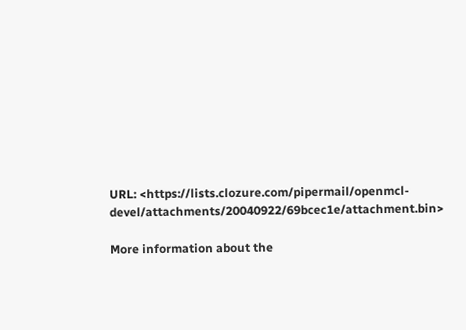URL: <https://lists.clozure.com/pipermail/openmcl-devel/attachments/20040922/69bcec1e/attachment.bin>

More information about the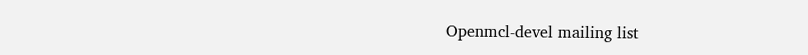Openmcl-devel mailing list